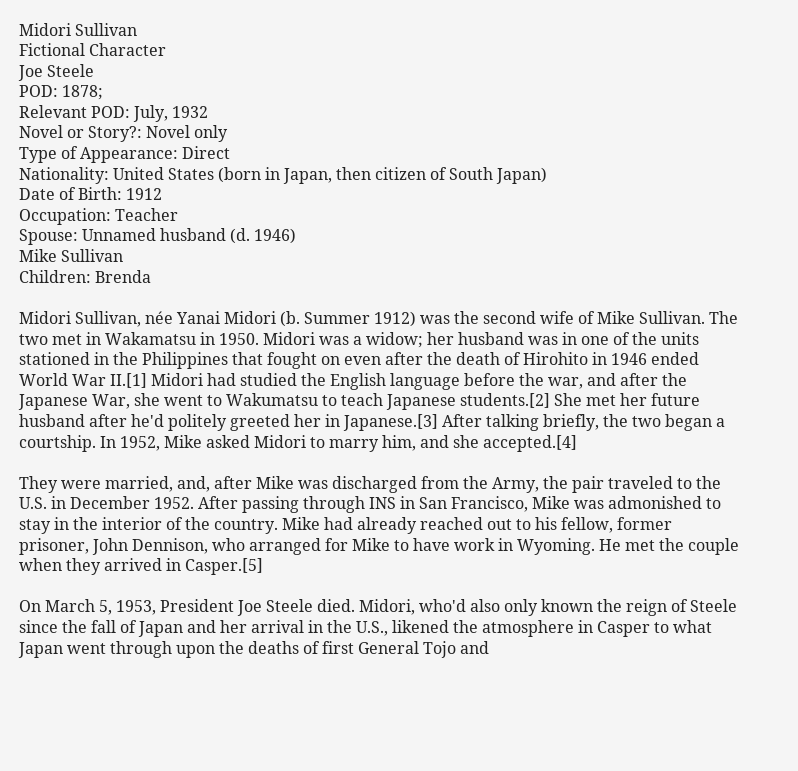Midori Sullivan
Fictional Character
Joe Steele
POD: 1878;
Relevant POD: July, 1932
Novel or Story?: Novel only
Type of Appearance: Direct
Nationality: United States (born in Japan, then citizen of South Japan)
Date of Birth: 1912
Occupation: Teacher
Spouse: Unnamed husband (d. 1946)
Mike Sullivan
Children: Brenda

Midori Sullivan, née Yanai Midori (b. Summer 1912) was the second wife of Mike Sullivan. The two met in Wakamatsu in 1950. Midori was a widow; her husband was in one of the units stationed in the Philippines that fought on even after the death of Hirohito in 1946 ended World War II.[1] Midori had studied the English language before the war, and after the Japanese War, she went to Wakumatsu to teach Japanese students.[2] She met her future husband after he'd politely greeted her in Japanese.[3] After talking briefly, the two began a courtship. In 1952, Mike asked Midori to marry him, and she accepted.[4]

They were married, and, after Mike was discharged from the Army, the pair traveled to the U.S. in December 1952. After passing through INS in San Francisco, Mike was admonished to stay in the interior of the country. Mike had already reached out to his fellow, former prisoner, John Dennison, who arranged for Mike to have work in Wyoming. He met the couple when they arrived in Casper.[5]

On March 5, 1953, President Joe Steele died. Midori, who'd also only known the reign of Steele since the fall of Japan and her arrival in the U.S., likened the atmosphere in Casper to what Japan went through upon the deaths of first General Tojo and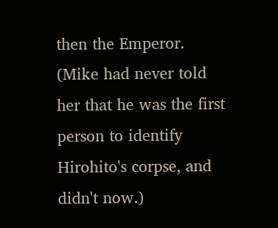then the Emperor. (Mike had never told her that he was the first person to identify Hirohito's corpse, and didn't now.)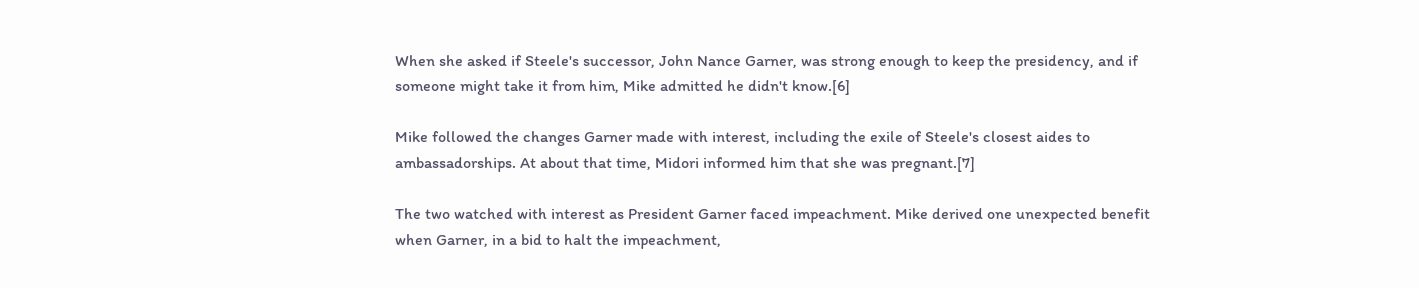When she asked if Steele's successor, John Nance Garner, was strong enough to keep the presidency, and if someone might take it from him, Mike admitted he didn't know.[6]

Mike followed the changes Garner made with interest, including the exile of Steele's closest aides to ambassadorships. At about that time, Midori informed him that she was pregnant.[7]

The two watched with interest as President Garner faced impeachment. Mike derived one unexpected benefit when Garner, in a bid to halt the impeachment,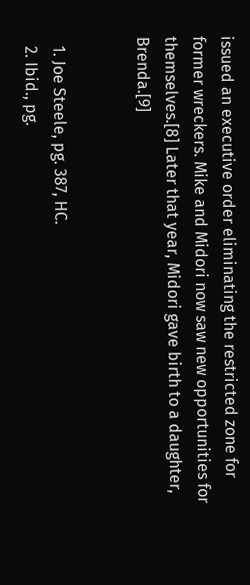issued an executive order eliminating the restricted zone for former wreckers. Mike and Midori now saw new opportunities for themselves.[8] Later that year, Midori gave birth to a daughter, Brenda.[9]


  1. Joe Steele, pg. 387, HC.
  2. Ibid., pg.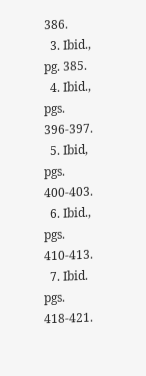386.
  3. Ibid., pg. 385.
  4. Ibid., pgs. 396-397.
  5. Ibid, pgs. 400-403.
  6. Ibid., pgs. 410-413.
  7. Ibid. pgs. 418-421.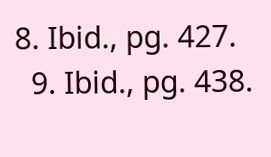8. Ibid., pg. 427.
  9. Ibid., pg. 438.